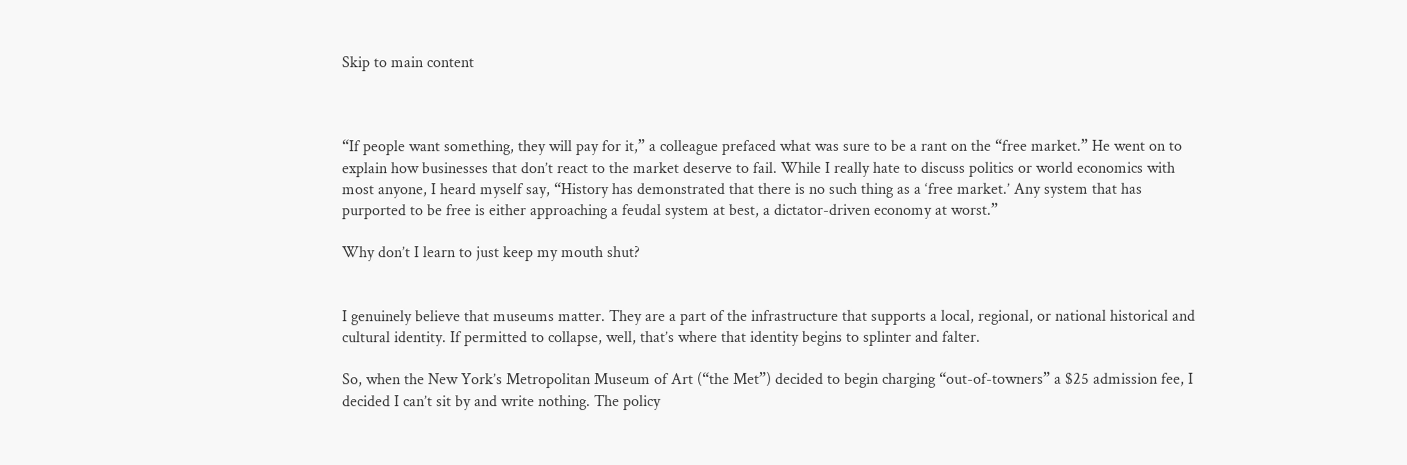Skip to main content



“If people want something, they will pay for it,” a colleague prefaced what was sure to be a rant on the “free market.” He went on to explain how businesses that don’t react to the market deserve to fail. While I really hate to discuss politics or world economics with most anyone, I heard myself say, “History has demonstrated that there is no such thing as a ‘free market.’ Any system that has purported to be free is either approaching a feudal system at best, a dictator-driven economy at worst.”

Why don’t I learn to just keep my mouth shut?


I genuinely believe that museums matter. They are a part of the infrastructure that supports a local, regional, or national historical and cultural identity. If permitted to collapse, well, that’s where that identity begins to splinter and falter.

So, when the New York’s Metropolitan Museum of Art (“the Met”) decided to begin charging “out-of-towners” a $25 admission fee, I decided I can’t sit by and write nothing. The policy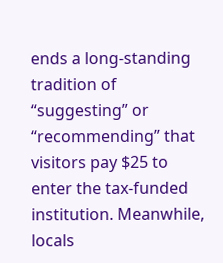ends a long-standing tradition of “suggesting” or “recommending” that visitors pay $25 to enter the tax-funded institution. Meanwhile, locals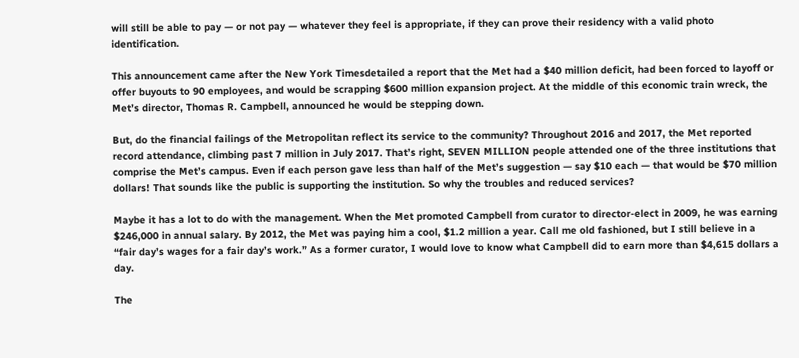will still be able to pay — or not pay — whatever they feel is appropriate, if they can prove their residency with a valid photo identification.

This announcement came after the New York Timesdetailed a report that the Met had a $40 million deficit, had been forced to layoff or offer buyouts to 90 employees, and would be scrapping $600 million expansion project. At the middle of this economic train wreck, the Met’s director, Thomas R. Campbell, announced he would be stepping down.

But, do the financial failings of the Metropolitan reflect its service to the community? Throughout 2016 and 2017, the Met reported record attendance, climbing past 7 million in July 2017. That’s right, SEVEN MILLION people attended one of the three institutions that comprise the Met’s campus. Even if each person gave less than half of the Met’s suggestion — say $10 each — that would be $70 million dollars! That sounds like the public is supporting the institution. So why the troubles and reduced services?

Maybe it has a lot to do with the management. When the Met promoted Campbell from curator to director-elect in 2009, he was earning $246,000 in annual salary. By 2012, the Met was paying him a cool, $1.2 million a year. Call me old fashioned, but I still believe in a “fair day’s wages for a fair day’s work.” As a former curator, I would love to know what Campbell did to earn more than $4,615 dollars a day.

The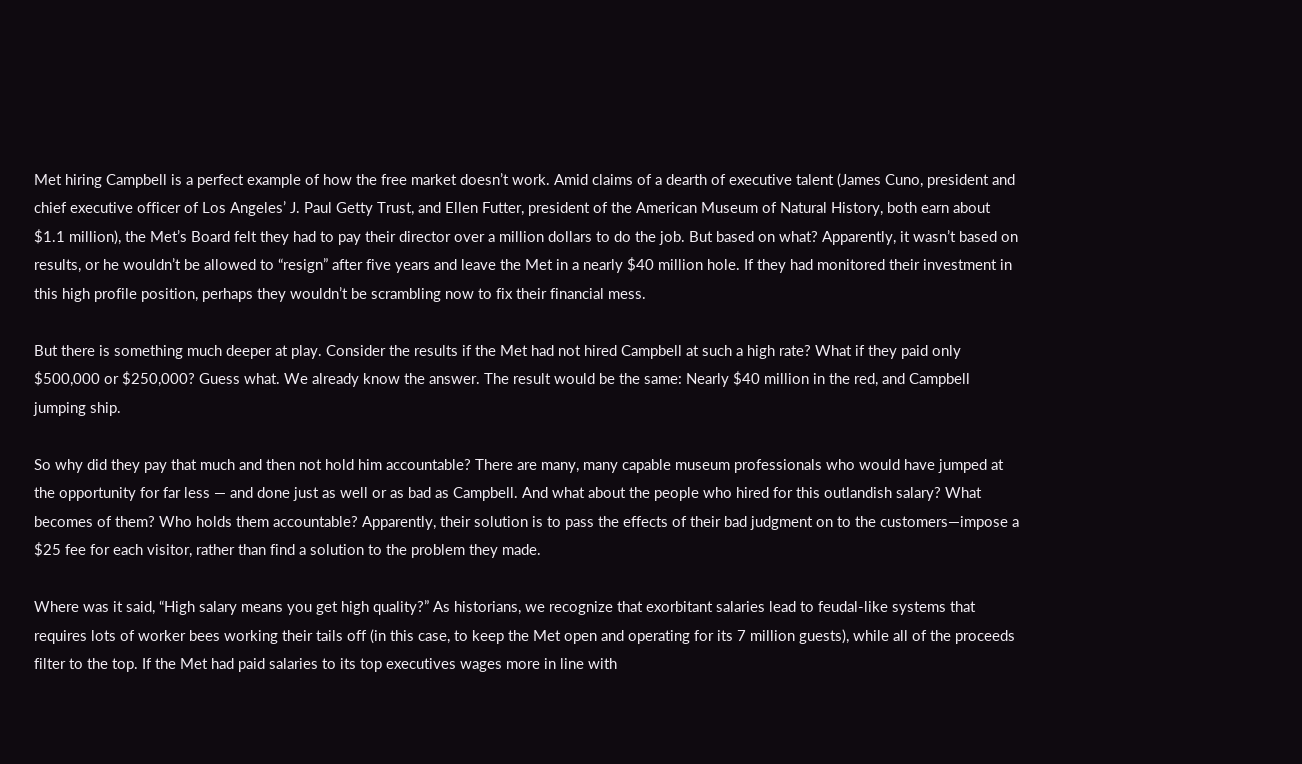Met hiring Campbell is a perfect example of how the free market doesn’t work. Amid claims of a dearth of executive talent (James Cuno, president and chief executive officer of Los Angeles’ J. Paul Getty Trust, and Ellen Futter, president of the American Museum of Natural History, both earn about $1.1 million), the Met’s Board felt they had to pay their director over a million dollars to do the job. But based on what? Apparently, it wasn’t based on results, or he wouldn’t be allowed to “resign” after five years and leave the Met in a nearly $40 million hole. If they had monitored their investment in this high profile position, perhaps they wouldn’t be scrambling now to fix their financial mess.

But there is something much deeper at play. Consider the results if the Met had not hired Campbell at such a high rate? What if they paid only $500,000 or $250,000? Guess what. We already know the answer. The result would be the same: Nearly $40 million in the red, and Campbell jumping ship.

So why did they pay that much and then not hold him accountable? There are many, many capable museum professionals who would have jumped at the opportunity for far less — and done just as well or as bad as Campbell. And what about the people who hired for this outlandish salary? What becomes of them? Who holds them accountable? Apparently, their solution is to pass the effects of their bad judgment on to the customers—impose a $25 fee for each visitor, rather than find a solution to the problem they made.

Where was it said, “High salary means you get high quality?” As historians, we recognize that exorbitant salaries lead to feudal-like systems that requires lots of worker bees working their tails off (in this case, to keep the Met open and operating for its 7 million guests), while all of the proceeds filter to the top. If the Met had paid salaries to its top executives wages more in line with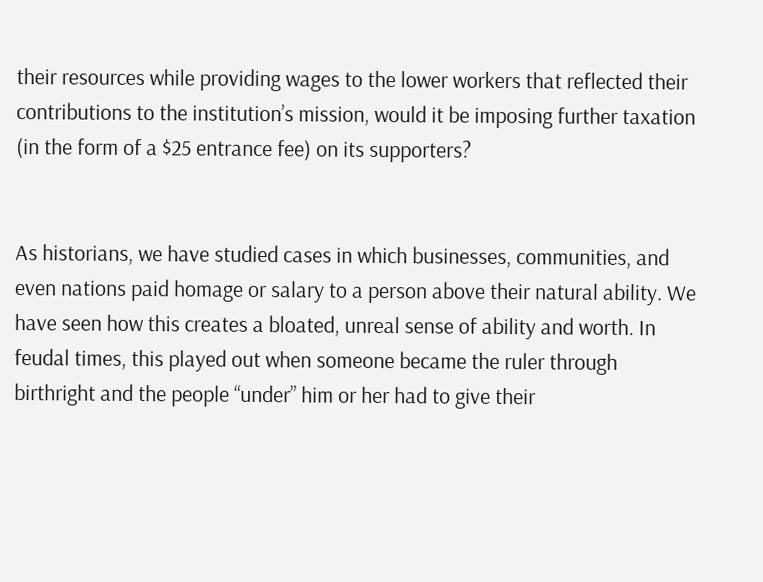their resources while providing wages to the lower workers that reflected their contributions to the institution’s mission, would it be imposing further taxation (in the form of a $25 entrance fee) on its supporters?


As historians, we have studied cases in which businesses, communities, and even nations paid homage or salary to a person above their natural ability. We have seen how this creates a bloated, unreal sense of ability and worth. In feudal times, this played out when someone became the ruler through birthright and the people “under” him or her had to give their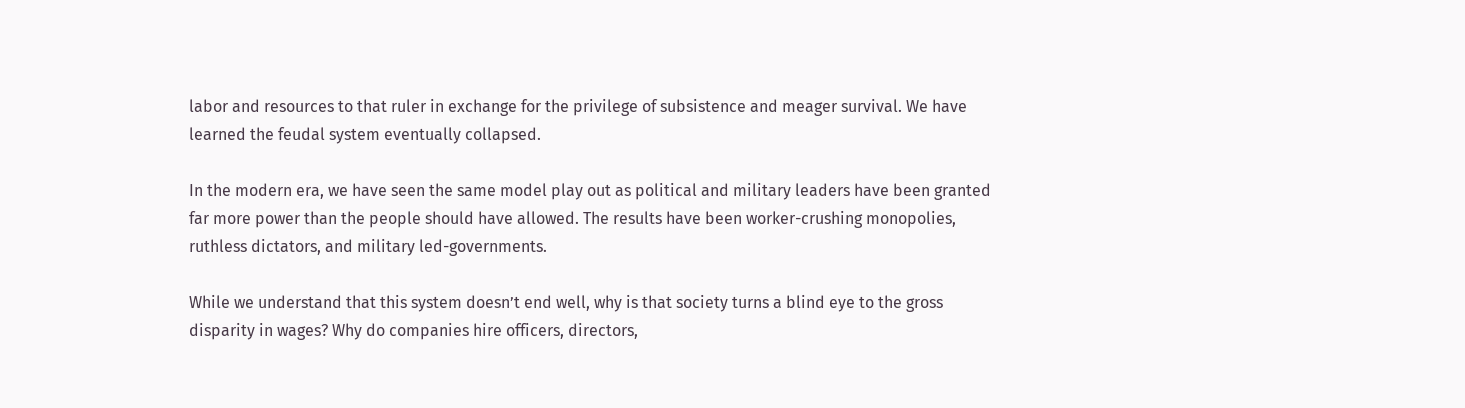labor and resources to that ruler in exchange for the privilege of subsistence and meager survival. We have learned the feudal system eventually collapsed.

In the modern era, we have seen the same model play out as political and military leaders have been granted far more power than the people should have allowed. The results have been worker-crushing monopolies, ruthless dictators, and military led-governments.

While we understand that this system doesn’t end well, why is that society turns a blind eye to the gross disparity in wages? Why do companies hire officers, directors,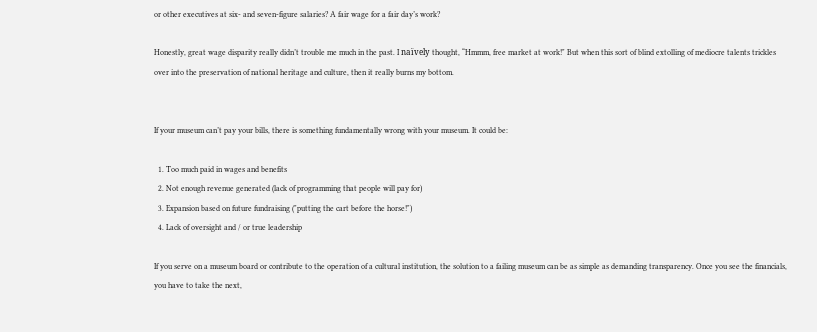or other executives at six- and seven-figure salaries? A fair wage for a fair day’s work?

Honestly, great wage disparity really didn’t trouble me much in the past. I naïvely thought, “Hmmm, free market at work!" But when this sort of blind extolling of mediocre talents trickles over into the preservation of national heritage and culture, then it really burns my bottom.


If your museum can’t pay your bills, there is something fundamentally wrong with your museum. It could be:

  1. Too much paid in wages and benefits
  2. Not enough revenue generated (lack of programming that people will pay for)
  3. Expansion based on future fundraising ("putting the cart before the horse!")
  4. Lack of oversight and / or true leadership

If you serve on a museum board or contribute to the operation of a cultural institution, the solution to a failing museum can be as simple as demanding transparency. Once you see the financials, you have to take the next,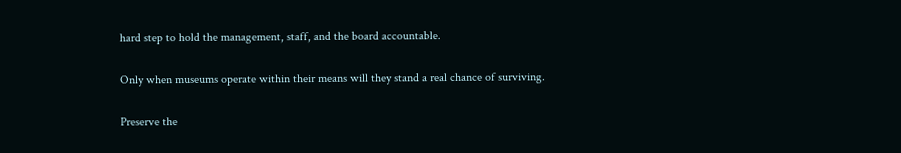hard step to hold the management, staff, and the board accountable.

Only when museums operate within their means will they stand a real chance of surviving.

Preserve the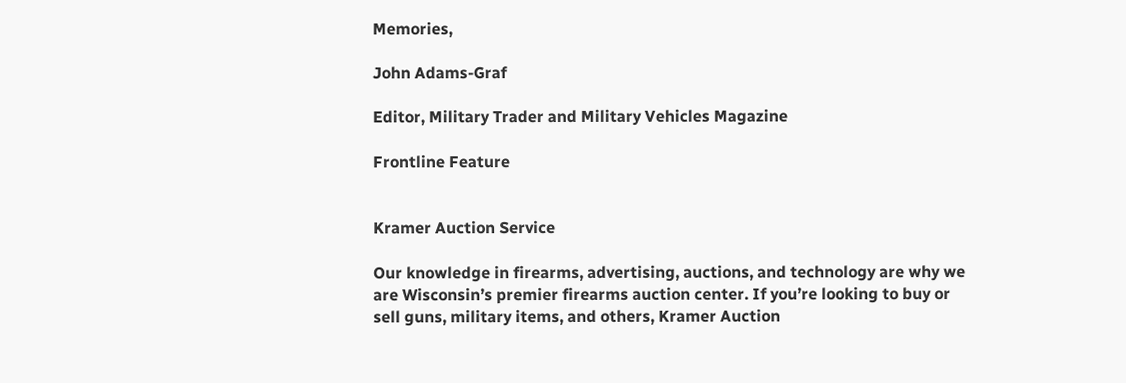Memories,

John Adams-Graf

Editor, Military Trader and Military Vehicles Magazine

Frontline Feature


Kramer Auction Service

Our knowledge in firearms, advertising, auctions, and technology are why we are Wisconsin’s premier firearms auction center. If you’re looking to buy or sell guns, military items, and others, Kramer Auction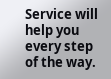Service will help you every step of the way.